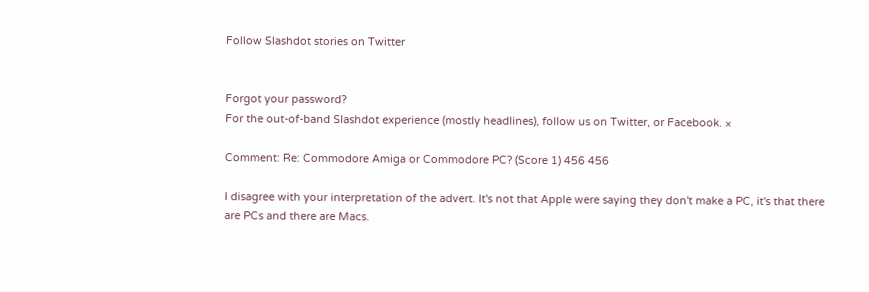Follow Slashdot stories on Twitter


Forgot your password?
For the out-of-band Slashdot experience (mostly headlines), follow us on Twitter, or Facebook. ×

Comment: Re: Commodore Amiga or Commodore PC? (Score 1) 456 456

I disagree with your interpretation of the advert. It's not that Apple were saying they don't make a PC, it's that there are PCs and there are Macs.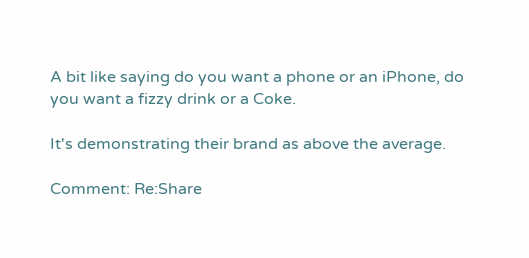A bit like saying do you want a phone or an iPhone, do you want a fizzy drink or a Coke.

It's demonstrating their brand as above the average.

Comment: Re:Share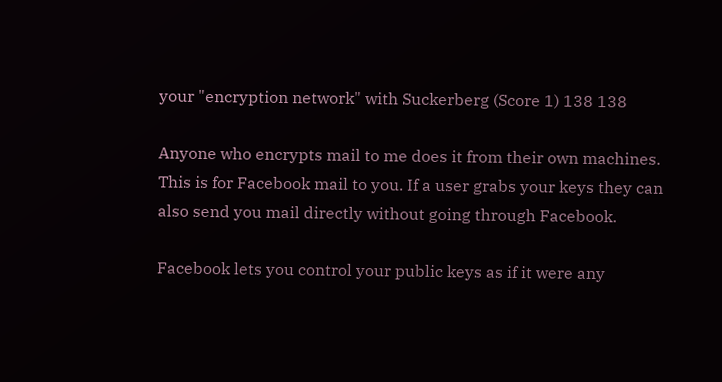your "encryption network" with Suckerberg (Score 1) 138 138

Anyone who encrypts mail to me does it from their own machines. This is for Facebook mail to you. If a user grabs your keys they can also send you mail directly without going through Facebook.

Facebook lets you control your public keys as if it were any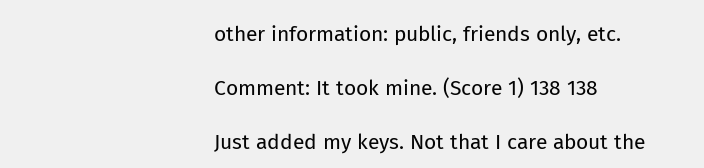other information: public, friends only, etc.

Comment: It took mine. (Score 1) 138 138

Just added my keys. Not that I care about the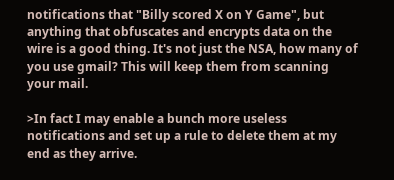notifications that "Billy scored X on Y Game", but anything that obfuscates and encrypts data on the wire is a good thing. It's not just the NSA, how many of you use gmail? This will keep them from scanning your mail.

>In fact I may enable a bunch more useless notifications and set up a rule to delete them at my end as they arrive.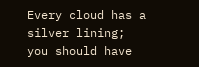Every cloud has a silver lining; you should have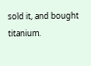sold it, and bought titanium.